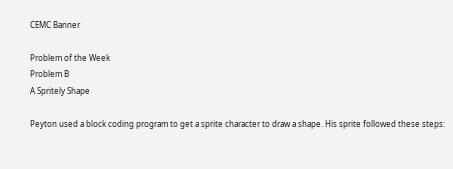CEMC Banner

Problem of the Week
Problem B
A Spritely Shape

Peyton used a block coding program to get a sprite character to draw a shape. His sprite followed these steps: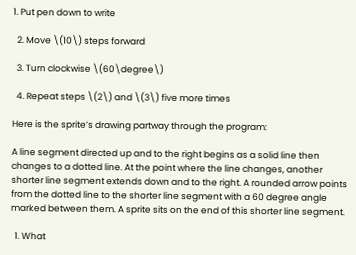1. Put pen down to write

  2. Move \(10\) steps forward

  3. Turn clockwise \(60\degree\)

  4. Repeat steps \(2\) and \(3\) five more times

Here is the sprite’s drawing partway through the program:

A line segment directed up and to the right begins as a solid line then changes to a dotted line. At the point where the line changes, another shorter line segment extends down and to the right. A rounded arrow points from the dotted line to the shorter line segment with a 60 degree angle marked between them. A sprite sits on the end of this shorter line segment.

  1. What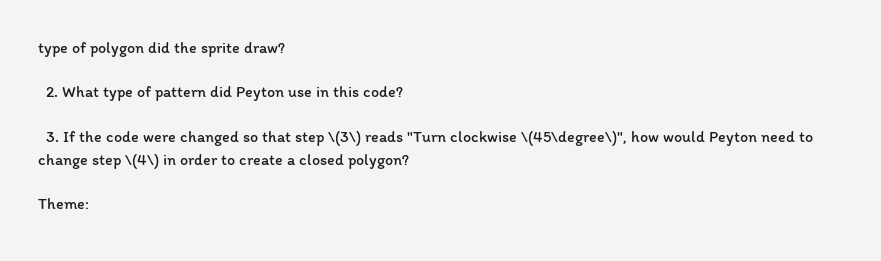type of polygon did the sprite draw?

  2. What type of pattern did Peyton use in this code?

  3. If the code were changed so that step \(3\) reads "Turn clockwise \(45\degree\)", how would Peyton need to change step \(4\) in order to create a closed polygon?

Theme: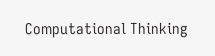Computational Thinking